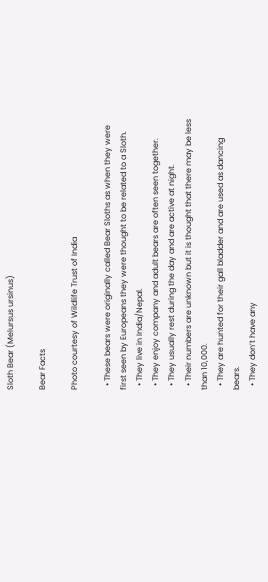Sloth Bear (Melursus ursinus)

Bear Facts

Photo courtesy of Wildlife Trust of India

  • These bears were originally called Bear Sloths as when they were first seen by Europeans they were thought to be related to a Sloth.
  • They live in India/Nepal.
  • They enjoy company and adult bears are often seen together.
  • They usually rest during the day and are active at night.
  • Their numbers are unknown but it is thought that there may be less than 10,000.
  • They are hunted for their gall bladder and are used as dancing bears.
  • They don’t have any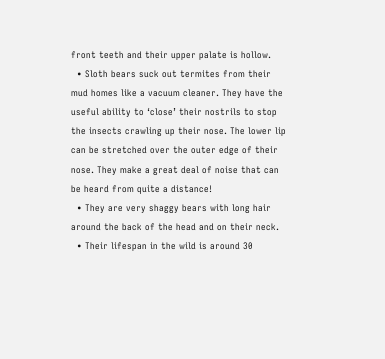front teeth and their upper palate is hollow.
  • Sloth bears suck out termites from their mud homes like a vacuum cleaner. They have the useful ability to ‘close’ their nostrils to stop the insects crawling up their nose. The lower lip can be stretched over the outer edge of their nose. They make a great deal of noise that can be heard from quite a distance!
  • They are very shaggy bears with long hair around the back of the head and on their neck.
  • Their lifespan in the wild is around 30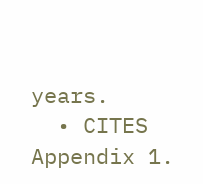years.
  • CITES Appendix 1.